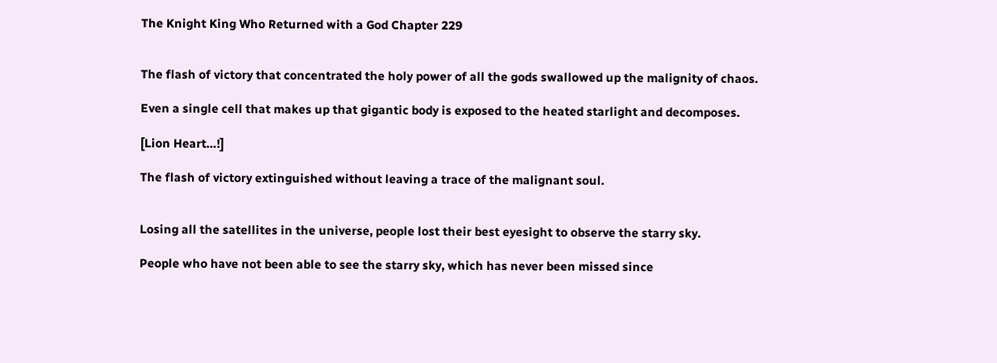The Knight King Who Returned with a God Chapter 229


The flash of victory that concentrated the holy power of all the gods swallowed up the malignity of chaos.

Even a single cell that makes up that gigantic body is exposed to the heated starlight and decomposes.

[Lion Heart…!]

The flash of victory extinguished without leaving a trace of the malignant soul.


Losing all the satellites in the universe, people lost their best eyesight to observe the starry sky.

People who have not been able to see the starry sky, which has never been missed since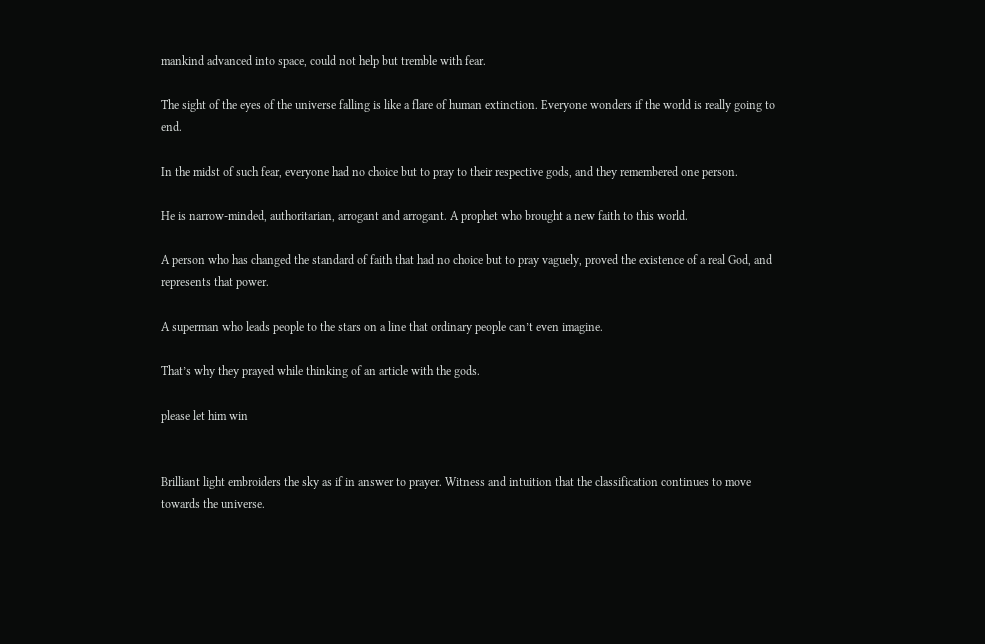mankind advanced into space, could not help but tremble with fear.

The sight of the eyes of the universe falling is like a flare of human extinction. Everyone wonders if the world is really going to end.

In the midst of such fear, everyone had no choice but to pray to their respective gods, and they remembered one person.

He is narrow-minded, authoritarian, arrogant and arrogant. A prophet who brought a new faith to this world.

A person who has changed the standard of faith that had no choice but to pray vaguely, proved the existence of a real God, and represents that power.

A superman who leads people to the stars on a line that ordinary people can’t even imagine.

That’s why they prayed while thinking of an article with the gods.

please let him win


Brilliant light embroiders the sky as if in answer to prayer. Witness and intuition that the classification continues to move towards the universe.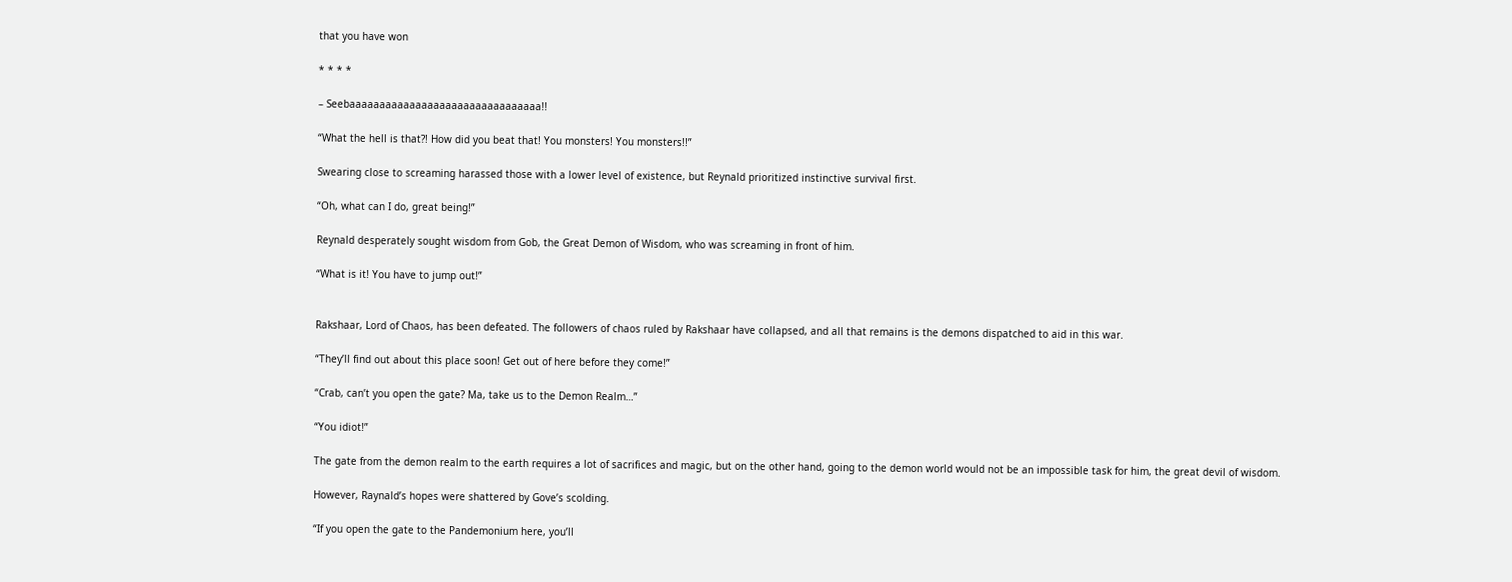that you have won

* * * *

– Seebaaaaaaaaaaaaaaaaaaaaaaaaaaaaaaaa!!

“What the hell is that?! How did you beat that! You monsters! You monsters!!”

Swearing close to screaming harassed those with a lower level of existence, but Reynald prioritized instinctive survival first.

“Oh, what can I do, great being!”

Reynald desperately sought wisdom from Gob, the Great Demon of Wisdom, who was screaming in front of him.

“What is it! You have to jump out!”


Rakshaar, Lord of Chaos, has been defeated. The followers of chaos ruled by Rakshaar have collapsed, and all that remains is the demons dispatched to aid in this war.

“They’ll find out about this place soon! Get out of here before they come!”

“Crab, can’t you open the gate? Ma, take us to the Demon Realm…”

“You idiot!”

The gate from the demon realm to the earth requires a lot of sacrifices and magic, but on the other hand, going to the demon world would not be an impossible task for him, the great devil of wisdom.

However, Raynald’s hopes were shattered by Gove’s scolding.

“If you open the gate to the Pandemonium here, you’ll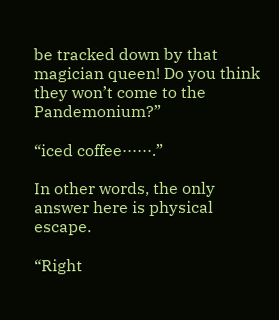be tracked down by that magician queen! Do you think they won’t come to the Pandemonium?”

“iced coffee······.”

In other words, the only answer here is physical escape.

“Right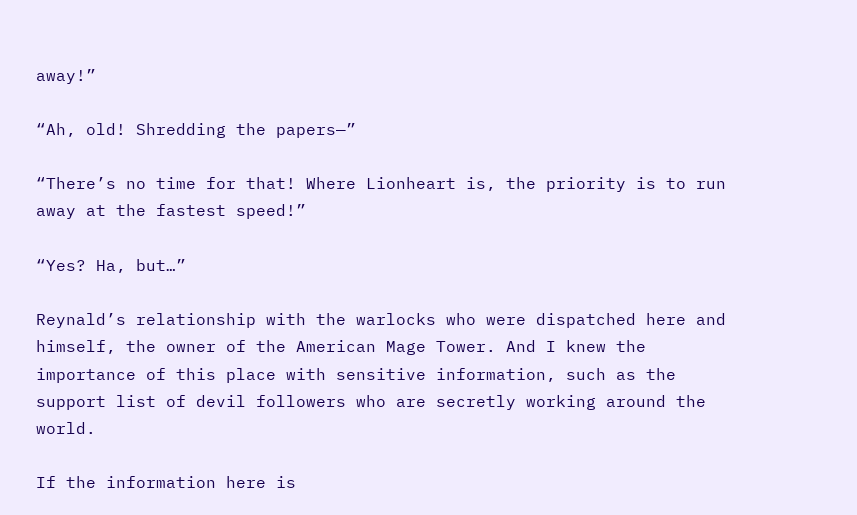away!”

“Ah, old! Shredding the papers—”

“There’s no time for that! Where Lionheart is, the priority is to run away at the fastest speed!”

“Yes? Ha, but…”

Reynald’s relationship with the warlocks who were dispatched here and himself, the owner of the American Mage Tower. And I knew the importance of this place with sensitive information, such as the support list of devil followers who are secretly working around the world.

If the information here is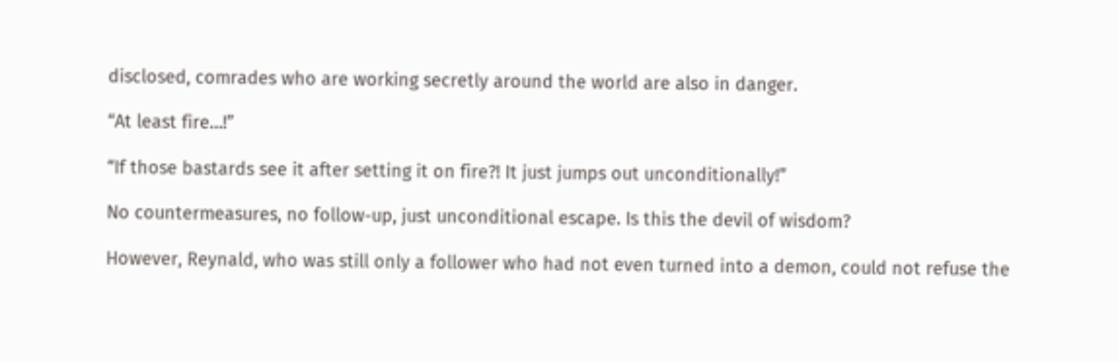disclosed, comrades who are working secretly around the world are also in danger.

“At least fire…!”

“If those bastards see it after setting it on fire?! It just jumps out unconditionally!”

No countermeasures, no follow-up, just unconditional escape. Is this the devil of wisdom?

However, Reynald, who was still only a follower who had not even turned into a demon, could not refuse the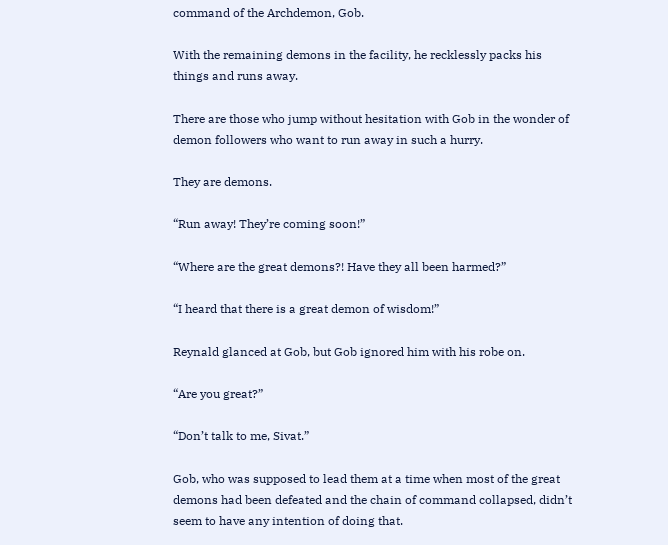command of the Archdemon, Gob.

With the remaining demons in the facility, he recklessly packs his things and runs away.

There are those who jump without hesitation with Gob in the wonder of demon followers who want to run away in such a hurry.

They are demons.

“Run away! They’re coming soon!”

“Where are the great demons?! Have they all been harmed?”

“I heard that there is a great demon of wisdom!”

Reynald glanced at Gob, but Gob ignored him with his robe on.

“Are you great?”

“Don’t talk to me, Sivat.”

Gob, who was supposed to lead them at a time when most of the great demons had been defeated and the chain of command collapsed, didn’t seem to have any intention of doing that.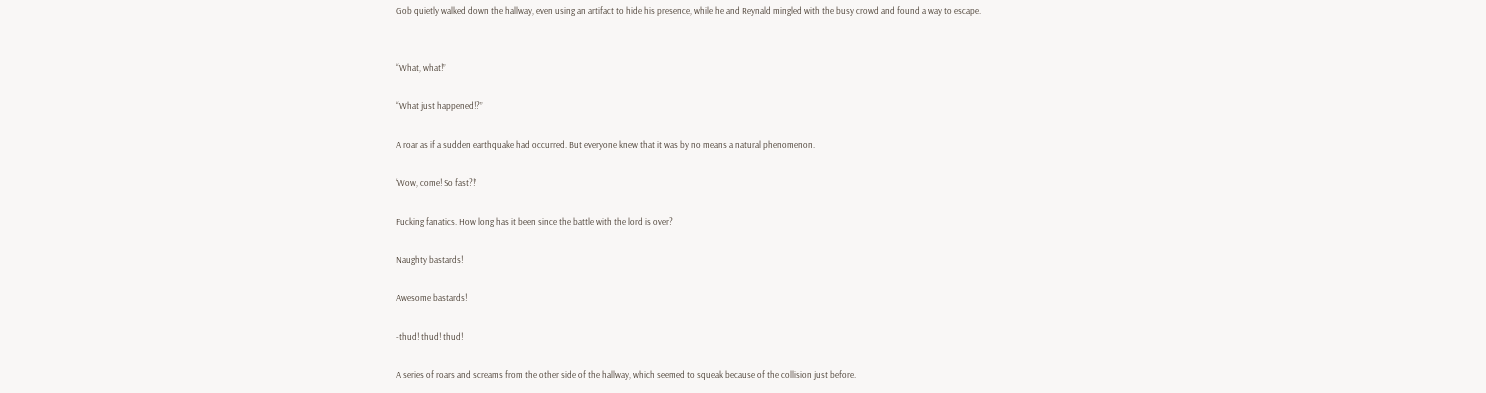Gob quietly walked down the hallway, even using an artifact to hide his presence, while he and Reynald mingled with the busy crowd and found a way to escape.


“What, what!”

“What just happened!?”

A roar as if a sudden earthquake had occurred. But everyone knew that it was by no means a natural phenomenon.

‘Wow, come! So fast?!’

Fucking fanatics. How long has it been since the battle with the lord is over?

Naughty bastards!

Awesome bastards!

-thud! thud! thud!

A series of roars and screams from the other side of the hallway, which seemed to squeak because of the collision just before.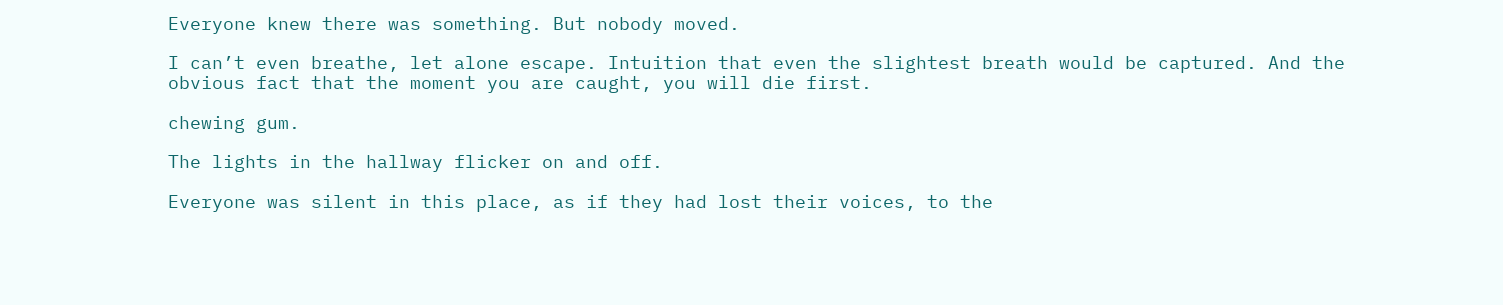Everyone knew there was something. But nobody moved.

I can’t even breathe, let alone escape. Intuition that even the slightest breath would be captured. And the obvious fact that the moment you are caught, you will die first.

chewing gum.

The lights in the hallway flicker on and off.

Everyone was silent in this place, as if they had lost their voices, to the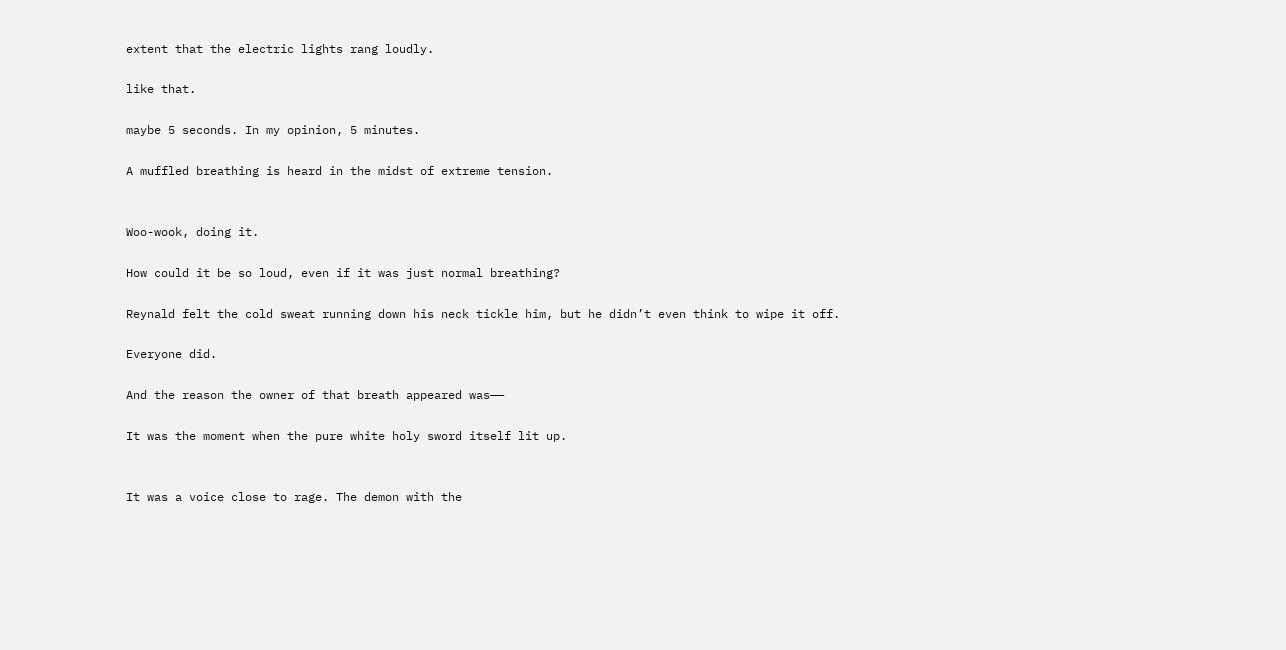extent that the electric lights rang loudly.

like that.

maybe 5 seconds. In my opinion, 5 minutes.

A muffled breathing is heard in the midst of extreme tension.


Woo-wook, doing it.

How could it be so loud, even if it was just normal breathing?

Reynald felt the cold sweat running down his neck tickle him, but he didn’t even think to wipe it off.

Everyone did.

And the reason the owner of that breath appeared was——

It was the moment when the pure white holy sword itself lit up.


It was a voice close to rage. The demon with the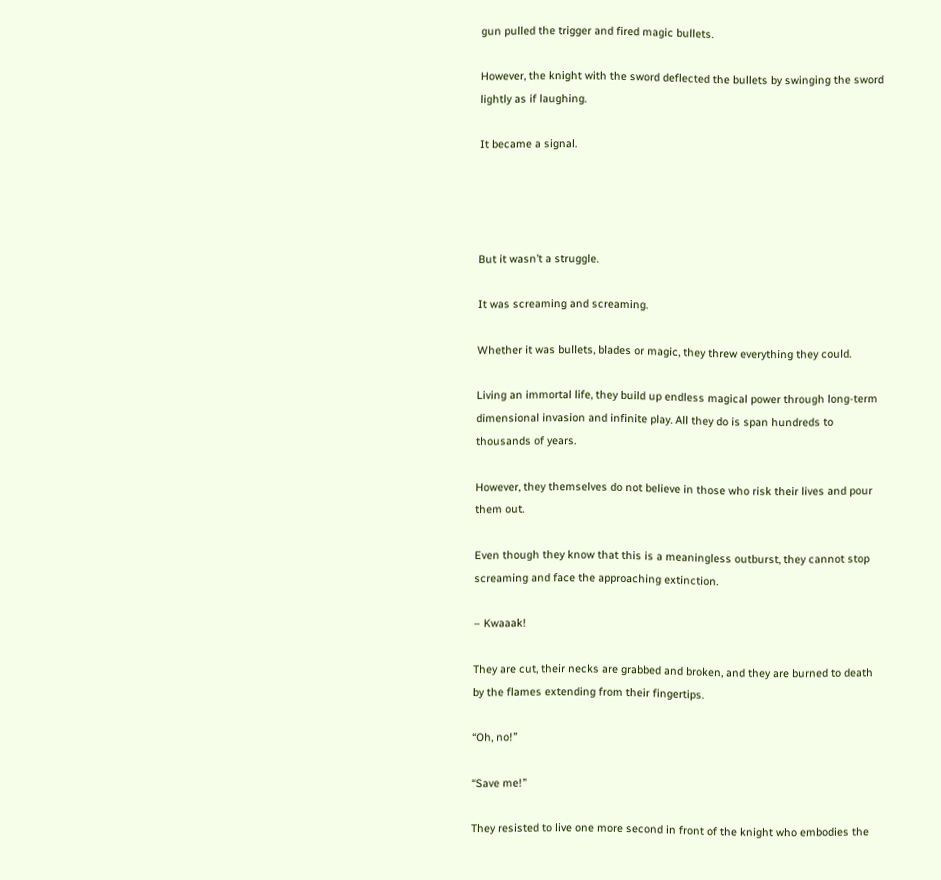gun pulled the trigger and fired magic bullets.

However, the knight with the sword deflected the bullets by swinging the sword lightly as if laughing.

It became a signal.




But it wasn’t a struggle.

It was screaming and screaming.

Whether it was bullets, blades or magic, they threw everything they could.

Living an immortal life, they build up endless magical power through long-term dimensional invasion and infinite play. All they do is span hundreds to thousands of years.

However, they themselves do not believe in those who risk their lives and pour them out.

Even though they know that this is a meaningless outburst, they cannot stop screaming and face the approaching extinction.

– Kwaaak!

They are cut, their necks are grabbed and broken, and they are burned to death by the flames extending from their fingertips.

“Oh, no!”

“Save me!”

They resisted to live one more second in front of the knight who embodies the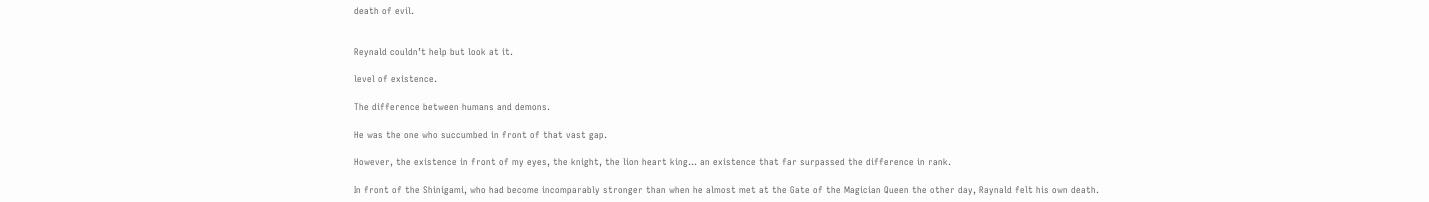death of evil.


Reynald couldn’t help but look at it.

level of existence.

The difference between humans and demons.

He was the one who succumbed in front of that vast gap.

However, the existence in front of my eyes, the knight, the lion heart king… an existence that far surpassed the difference in rank.

In front of the Shinigami, who had become incomparably stronger than when he almost met at the Gate of the Magician Queen the other day, Raynald felt his own death.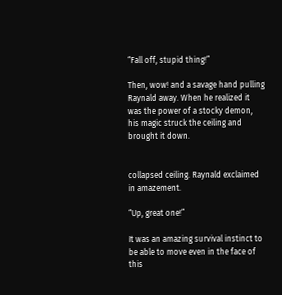“Fall off, stupid thing!”

Then, wow! and a savage hand pulling Raynald away. When he realized it was the power of a stocky demon, his magic struck the ceiling and brought it down.


collapsed ceiling. Raynald exclaimed in amazement.

“Up, great one!”

It was an amazing survival instinct to be able to move even in the face of this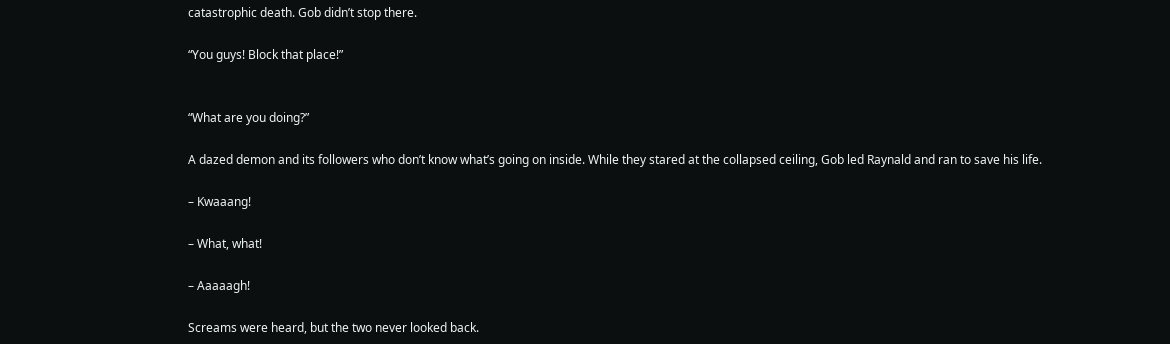catastrophic death. Gob didn’t stop there.

“You guys! Block that place!”


“What are you doing?”

A dazed demon and its followers who don’t know what’s going on inside. While they stared at the collapsed ceiling, Gob led Raynald and ran to save his life.

– Kwaaang!

– What, what!

– Aaaaagh!

Screams were heard, but the two never looked back.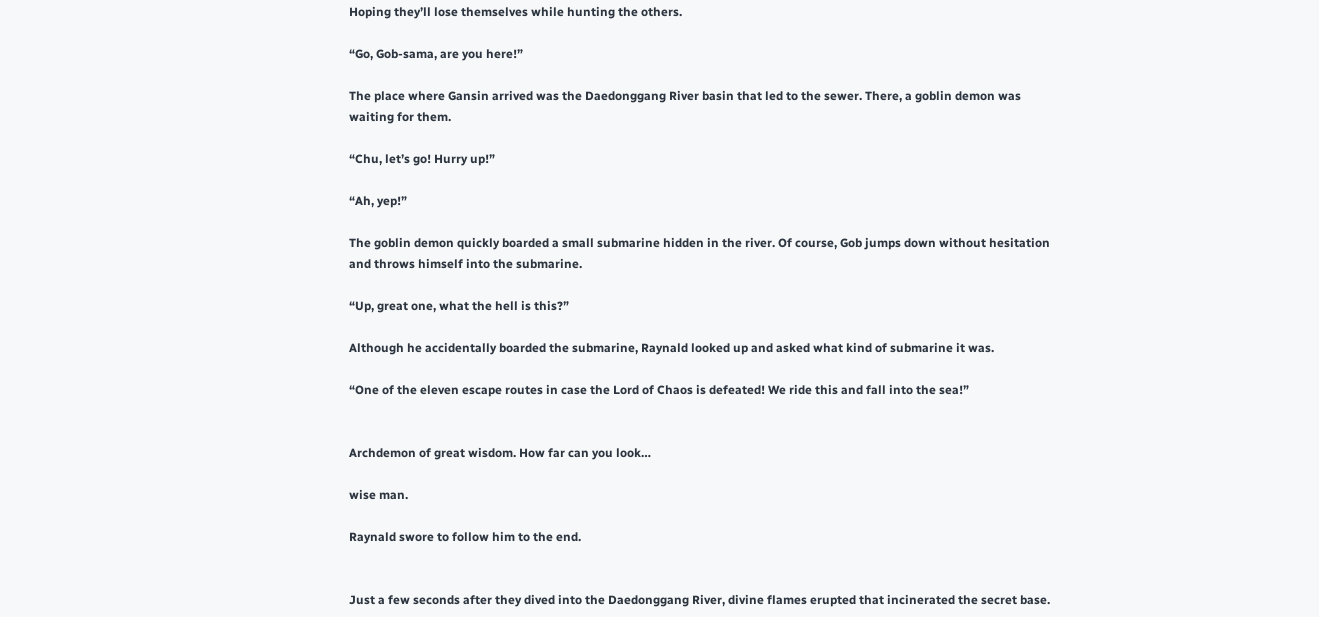Hoping they’ll lose themselves while hunting the others.

“Go, Gob-sama, are you here!”

The place where Gansin arrived was the Daedonggang River basin that led to the sewer. There, a goblin demon was waiting for them.

“Chu, let’s go! Hurry up!”

“Ah, yep!”

The goblin demon quickly boarded a small submarine hidden in the river. Of course, Gob jumps down without hesitation and throws himself into the submarine.

“Up, great one, what the hell is this?”

Although he accidentally boarded the submarine, Raynald looked up and asked what kind of submarine it was.

“One of the eleven escape routes in case the Lord of Chaos is defeated! We ride this and fall into the sea!”


Archdemon of great wisdom. How far can you look…

wise man.

Raynald swore to follow him to the end.


Just a few seconds after they dived into the Daedonggang River, divine flames erupted that incinerated the secret base.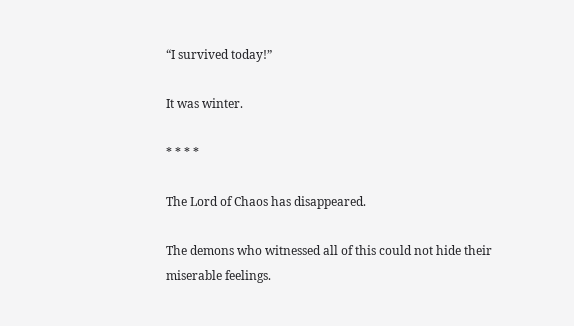“I survived today!”

It was winter.

* * * *

The Lord of Chaos has disappeared.

The demons who witnessed all of this could not hide their miserable feelings.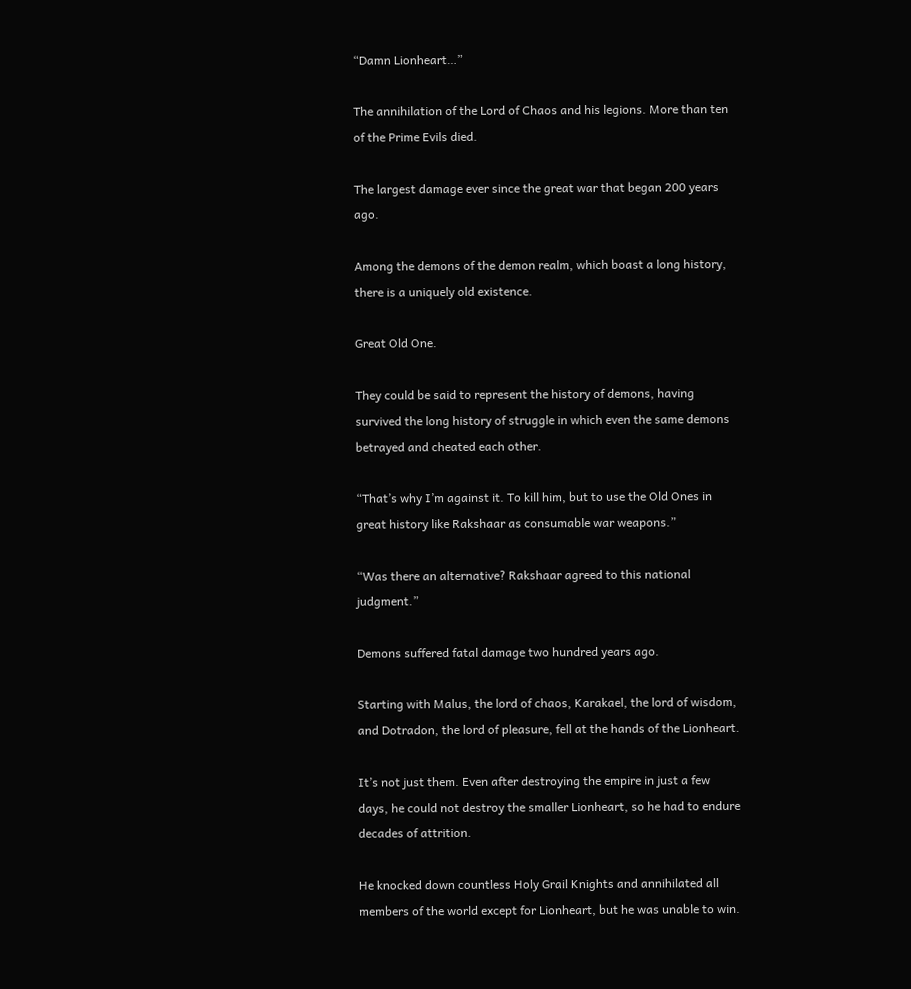“Damn Lionheart…”

The annihilation of the Lord of Chaos and his legions. More than ten of the Prime Evils died.

The largest damage ever since the great war that began 200 years ago.

Among the demons of the demon realm, which boast a long history, there is a uniquely old existence.

Great Old One.

They could be said to represent the history of demons, having survived the long history of struggle in which even the same demons betrayed and cheated each other.

“That’s why I’m against it. To kill him, but to use the Old Ones in great history like Rakshaar as consumable war weapons.”

“Was there an alternative? Rakshaar agreed to this national judgment.”

Demons suffered fatal damage two hundred years ago.

Starting with Malus, the lord of chaos, Karakael, the lord of wisdom, and Dotradon, the lord of pleasure, fell at the hands of the Lionheart.

It’s not just them. Even after destroying the empire in just a few days, he could not destroy the smaller Lionheart, so he had to endure decades of attrition.

He knocked down countless Holy Grail Knights and annihilated all members of the world except for Lionheart, but he was unable to win.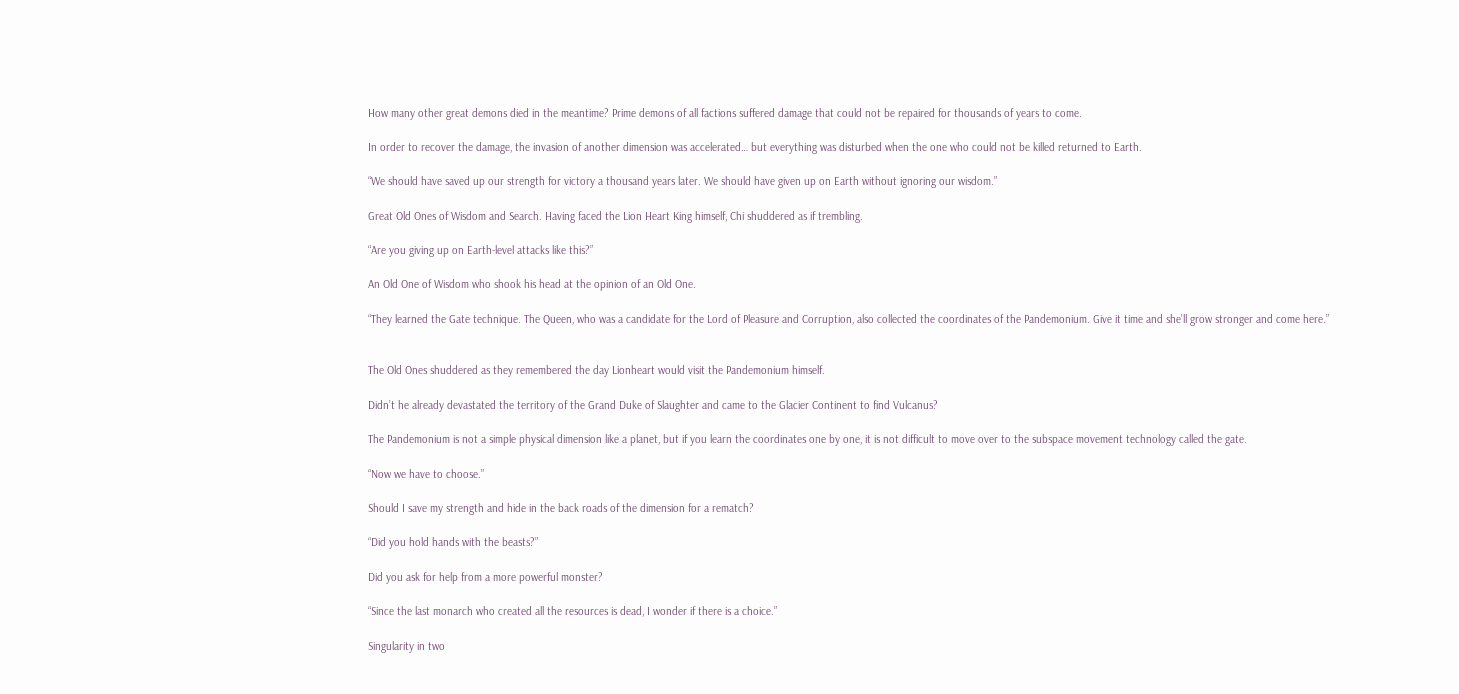How many other great demons died in the meantime? Prime demons of all factions suffered damage that could not be repaired for thousands of years to come.

In order to recover the damage, the invasion of another dimension was accelerated… but everything was disturbed when the one who could not be killed returned to Earth.

“We should have saved up our strength for victory a thousand years later. We should have given up on Earth without ignoring our wisdom.”

Great Old Ones of Wisdom and Search. Having faced the Lion Heart King himself, Chi shuddered as if trembling.

“Are you giving up on Earth-level attacks like this?”

An Old One of Wisdom who shook his head at the opinion of an Old One.

“They learned the Gate technique. The Queen, who was a candidate for the Lord of Pleasure and Corruption, also collected the coordinates of the Pandemonium. Give it time and she’ll grow stronger and come here.”


The Old Ones shuddered as they remembered the day Lionheart would visit the Pandemonium himself.

Didn’t he already devastated the territory of the Grand Duke of Slaughter and came to the Glacier Continent to find Vulcanus?

The Pandemonium is not a simple physical dimension like a planet, but if you learn the coordinates one by one, it is not difficult to move over to the subspace movement technology called the gate.

“Now we have to choose.”

Should I save my strength and hide in the back roads of the dimension for a rematch?

“Did you hold hands with the beasts?”

Did you ask for help from a more powerful monster?

“Since the last monarch who created all the resources is dead, I wonder if there is a choice.”

Singularity in two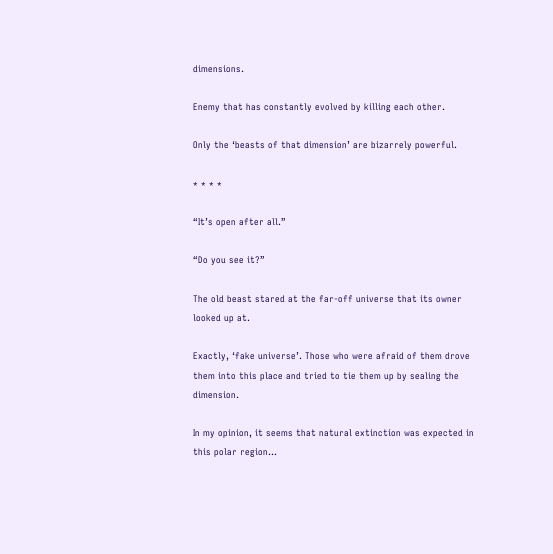dimensions.

Enemy that has constantly evolved by killing each other.

Only the ‘beasts of that dimension’ are bizarrely powerful.

* * * *

“It’s open after all.”

“Do you see it?”

The old beast stared at the far-off universe that its owner looked up at.

Exactly, ‘fake universe’. Those who were afraid of them drove them into this place and tried to tie them up by sealing the dimension.

In my opinion, it seems that natural extinction was expected in this polar region…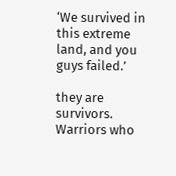‘We survived in this extreme land, and you guys failed.’

they are survivors. Warriors who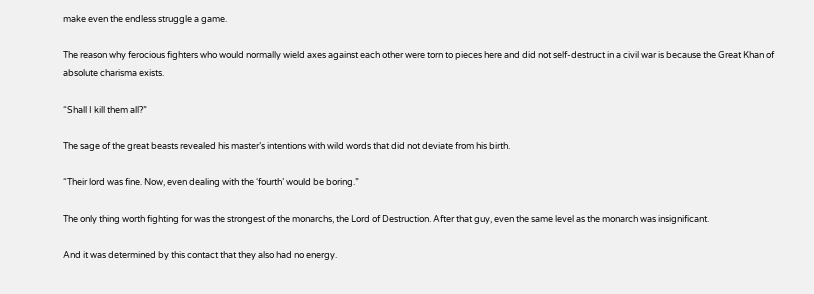make even the endless struggle a game.

The reason why ferocious fighters who would normally wield axes against each other were torn to pieces here and did not self-destruct in a civil war is because the Great Khan of absolute charisma exists.

“Shall I kill them all?”

The sage of the great beasts revealed his master’s intentions with wild words that did not deviate from his birth.

“Their lord was fine. Now, even dealing with the ‘fourth’ would be boring.”

The only thing worth fighting for was the strongest of the monarchs, the Lord of Destruction. After that guy, even the same level as the monarch was insignificant.

And it was determined by this contact that they also had no energy.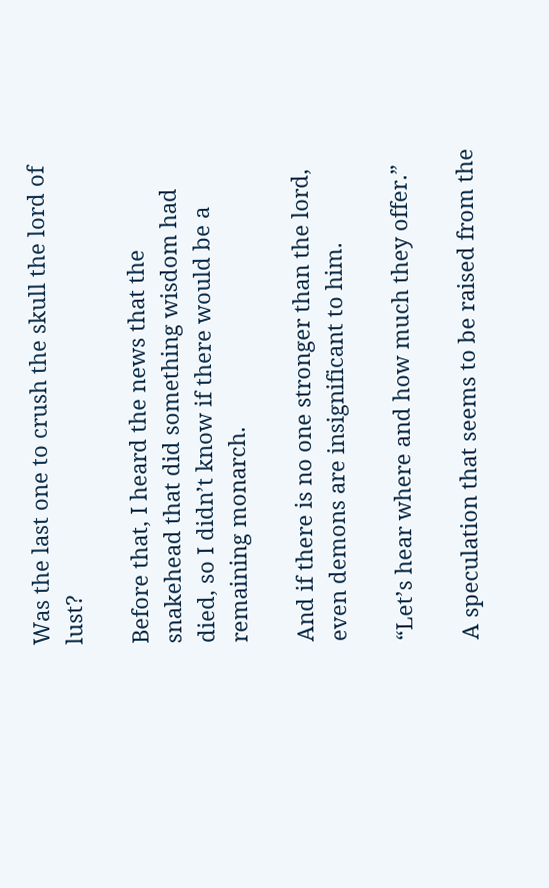Was the last one to crush the skull the lord of lust?

Before that, I heard the news that the snakehead that did something wisdom had died, so I didn’t know if there would be a remaining monarch.

And if there is no one stronger than the lord, even demons are insignificant to him.

“Let’s hear where and how much they offer.”

A speculation that seems to be raised from the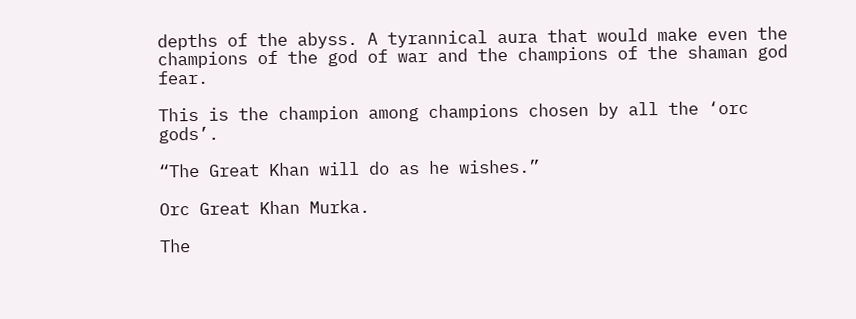depths of the abyss. A tyrannical aura that would make even the champions of the god of war and the champions of the shaman god fear.

This is the champion among champions chosen by all the ‘orc gods’.

“The Great Khan will do as he wishes.”

Orc Great Khan Murka.

The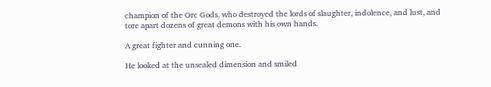champion of the Orc Gods, who destroyed the lords of slaughter, indolence, and lust, and tore apart dozens of great demons with his own hands.

A great fighter and cunning one.

He looked at the unsealed dimension and smiled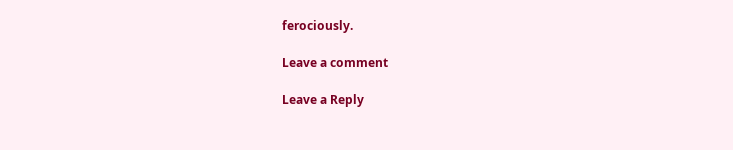ferociously.

Leave a comment

Leave a Reply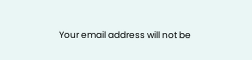Your email address will not be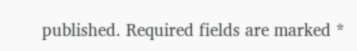published. Required fields are marked *